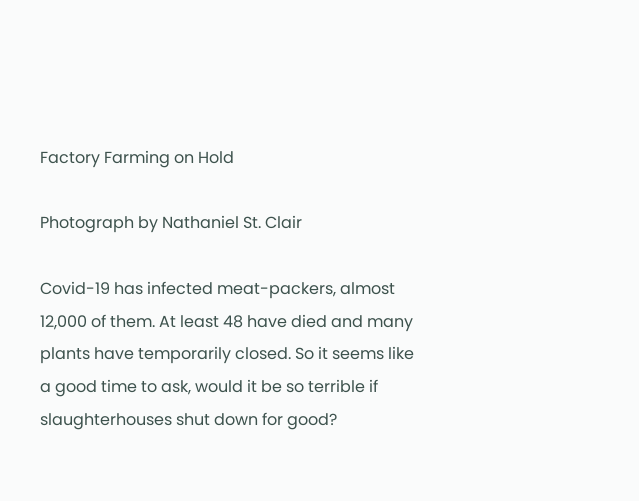Factory Farming on Hold

Photograph by Nathaniel St. Clair

Covid-19 has infected meat-packers, almost 12,000 of them. At least 48 have died and many plants have temporarily closed. So it seems like a good time to ask, would it be so terrible if slaughterhouses shut down for good?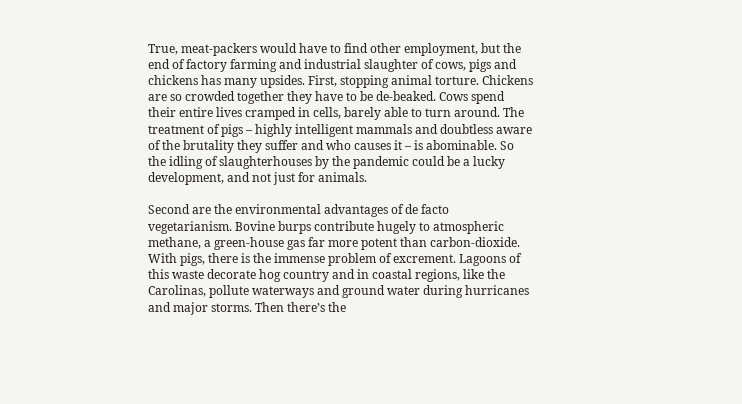True, meat-packers would have to find other employment, but the end of factory farming and industrial slaughter of cows, pigs and chickens has many upsides. First, stopping animal torture. Chickens are so crowded together they have to be de-beaked. Cows spend their entire lives cramped in cells, barely able to turn around. The treatment of pigs – highly intelligent mammals and doubtless aware of the brutality they suffer and who causes it – is abominable. So the idling of slaughterhouses by the pandemic could be a lucky development, and not just for animals.

Second are the environmental advantages of de facto vegetarianism. Bovine burps contribute hugely to atmospheric methane, a green-house gas far more potent than carbon-dioxide. With pigs, there is the immense problem of excrement. Lagoons of this waste decorate hog country and in coastal regions, like the Carolinas, pollute waterways and ground water during hurricanes and major storms. Then there’s the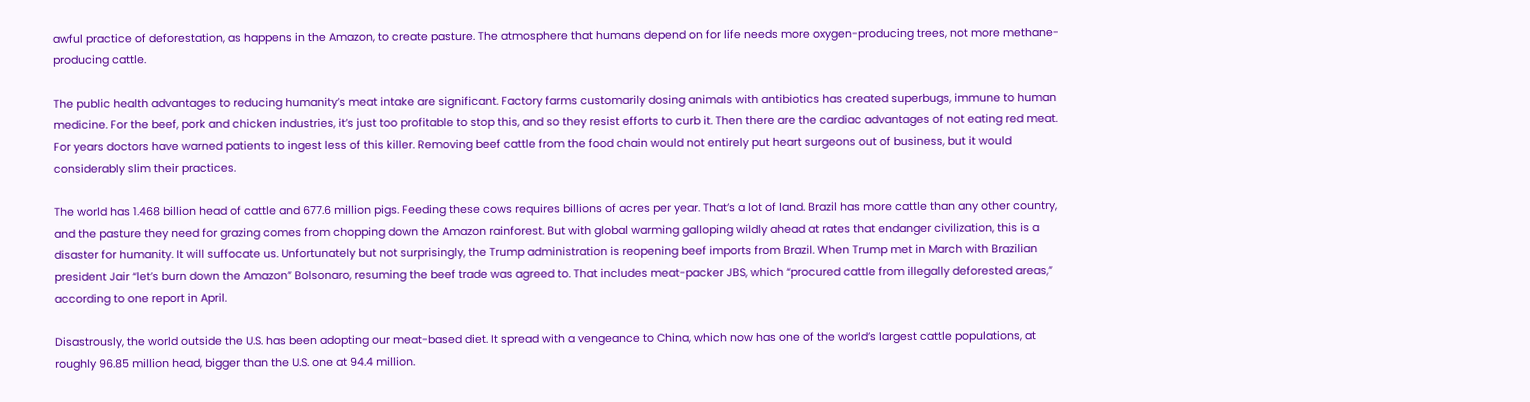awful practice of deforestation, as happens in the Amazon, to create pasture. The atmosphere that humans depend on for life needs more oxygen-producing trees, not more methane-producing cattle.

The public health advantages to reducing humanity’s meat intake are significant. Factory farms customarily dosing animals with antibiotics has created superbugs, immune to human medicine. For the beef, pork and chicken industries, it’s just too profitable to stop this, and so they resist efforts to curb it. Then there are the cardiac advantages of not eating red meat. For years doctors have warned patients to ingest less of this killer. Removing beef cattle from the food chain would not entirely put heart surgeons out of business, but it would considerably slim their practices.

The world has 1.468 billion head of cattle and 677.6 million pigs. Feeding these cows requires billions of acres per year. That’s a lot of land. Brazil has more cattle than any other country, and the pasture they need for grazing comes from chopping down the Amazon rainforest. But with global warming galloping wildly ahead at rates that endanger civilization, this is a disaster for humanity. It will suffocate us. Unfortunately but not surprisingly, the Trump administration is reopening beef imports from Brazil. When Trump met in March with Brazilian president Jair “let’s burn down the Amazon” Bolsonaro, resuming the beef trade was agreed to. That includes meat-packer JBS, which “procured cattle from illegally deforested areas,” according to one report in April.

Disastrously, the world outside the U.S. has been adopting our meat-based diet. It spread with a vengeance to China, which now has one of the world’s largest cattle populations, at roughly 96.85 million head, bigger than the U.S. one at 94.4 million.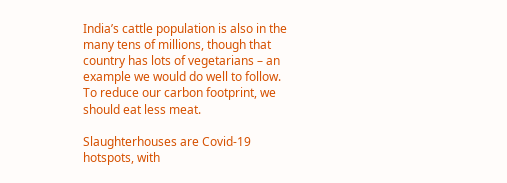India’s cattle population is also in the many tens of millions, though that country has lots of vegetarians – an example we would do well to follow. To reduce our carbon footprint, we should eat less meat.

Slaughterhouses are Covid-19 hotspots, with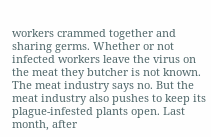workers crammed together and sharing germs. Whether or not infected workers leave the virus on the meat they butcher is not known. The meat industry says no. But the meat industry also pushes to keep its plague-infested plants open. Last month, after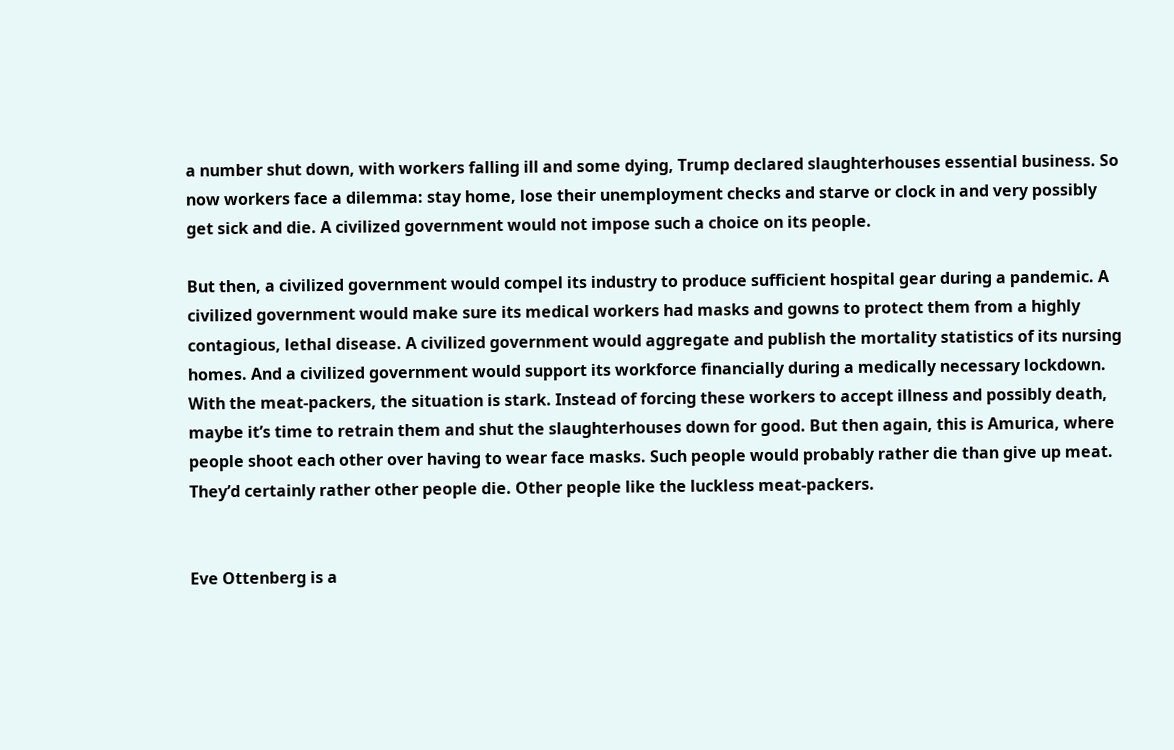a number shut down, with workers falling ill and some dying, Trump declared slaughterhouses essential business. So now workers face a dilemma: stay home, lose their unemployment checks and starve or clock in and very possibly get sick and die. A civilized government would not impose such a choice on its people.

But then, a civilized government would compel its industry to produce sufficient hospital gear during a pandemic. A civilized government would make sure its medical workers had masks and gowns to protect them from a highly contagious, lethal disease. A civilized government would aggregate and publish the mortality statistics of its nursing homes. And a civilized government would support its workforce financially during a medically necessary lockdown. With the meat-packers, the situation is stark. Instead of forcing these workers to accept illness and possibly death, maybe it’s time to retrain them and shut the slaughterhouses down for good. But then again, this is Amurica, where people shoot each other over having to wear face masks. Such people would probably rather die than give up meat. They’d certainly rather other people die. Other people like the luckless meat-packers.


Eve Ottenberg is a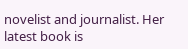novelist and journalist. Her latest book is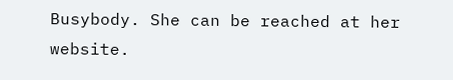Busybody. She can be reached at her website.